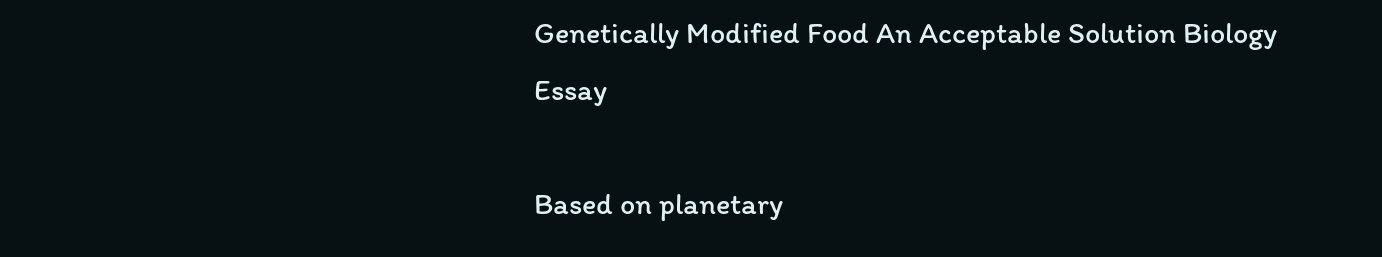Genetically Modified Food An Acceptable Solution Biology Essay

Based on planetary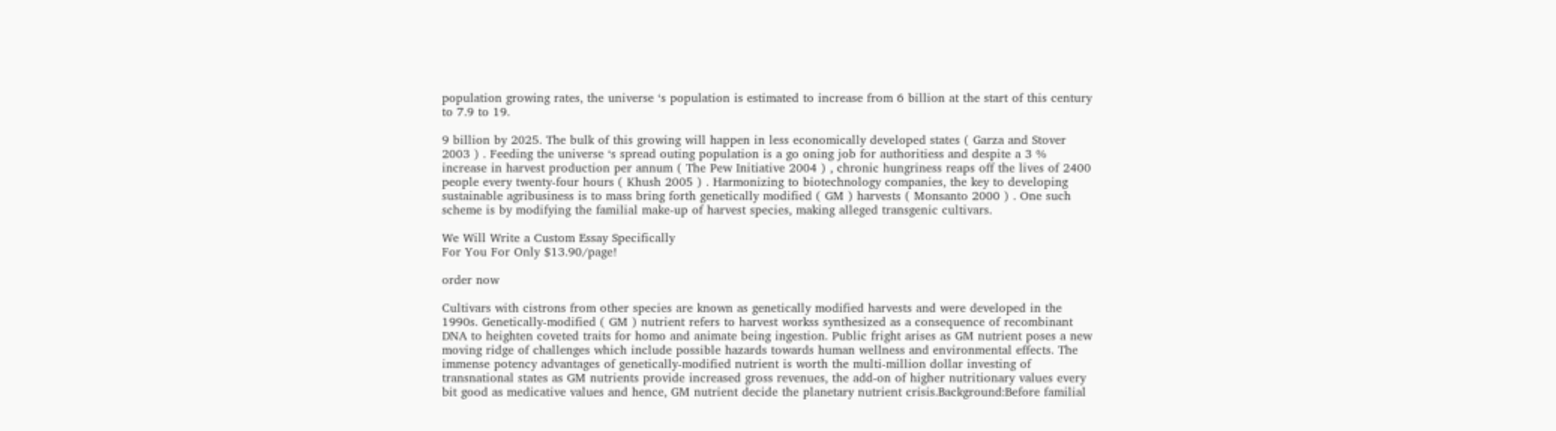population growing rates, the universe ‘s population is estimated to increase from 6 billion at the start of this century to 7.9 to 19.

9 billion by 2025. The bulk of this growing will happen in less economically developed states ( Garza and Stover 2003 ) . Feeding the universe ‘s spread outing population is a go oning job for authoritiess and despite a 3 % increase in harvest production per annum ( The Pew Initiative 2004 ) , chronic hungriness reaps off the lives of 2400 people every twenty-four hours ( Khush 2005 ) . Harmonizing to biotechnology companies, the key to developing sustainable agribusiness is to mass bring forth genetically modified ( GM ) harvests ( Monsanto 2000 ) . One such scheme is by modifying the familial make-up of harvest species, making alleged transgenic cultivars.

We Will Write a Custom Essay Specifically
For You For Only $13.90/page!

order now

Cultivars with cistrons from other species are known as genetically modified harvests and were developed in the 1990s. Genetically-modified ( GM ) nutrient refers to harvest workss synthesized as a consequence of recombinant DNA to heighten coveted traits for homo and animate being ingestion. Public fright arises as GM nutrient poses a new moving ridge of challenges which include possible hazards towards human wellness and environmental effects. The immense potency advantages of genetically-modified nutrient is worth the multi-million dollar investing of transnational states as GM nutrients provide increased gross revenues, the add-on of higher nutritionary values every bit good as medicative values and hence, GM nutrient decide the planetary nutrient crisis.Background:Before familial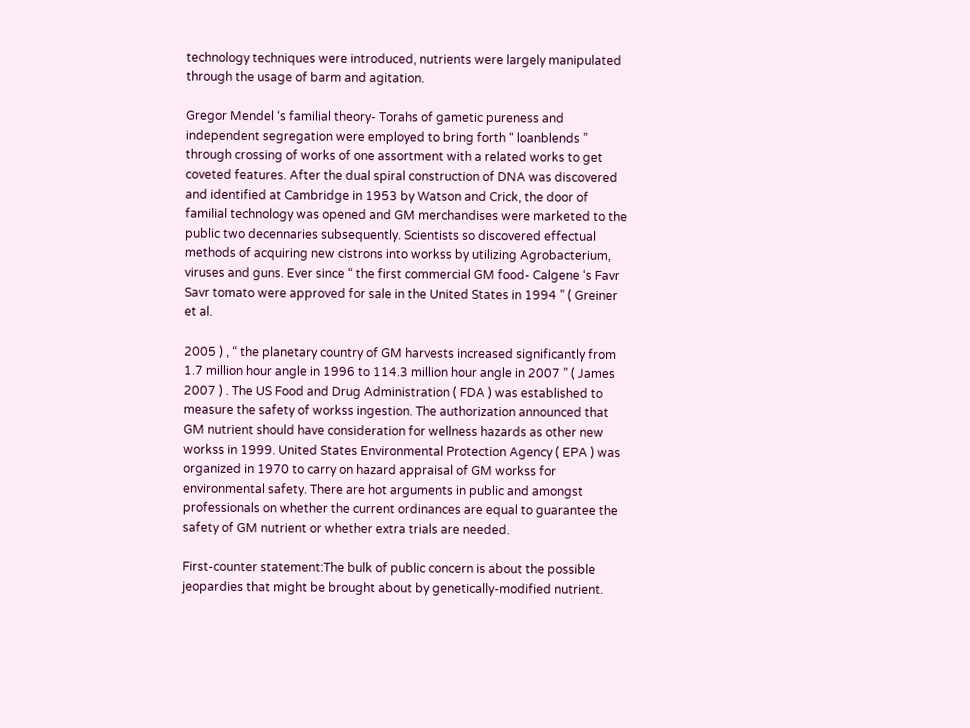technology techniques were introduced, nutrients were largely manipulated through the usage of barm and agitation.

Gregor Mendel ‘s familial theory- Torahs of gametic pureness and independent segregation were employed to bring forth “ loanblends ” through crossing of works of one assortment with a related works to get coveted features. After the dual spiral construction of DNA was discovered and identified at Cambridge in 1953 by Watson and Crick, the door of familial technology was opened and GM merchandises were marketed to the public two decennaries subsequently. Scientists so discovered effectual methods of acquiring new cistrons into workss by utilizing Agrobacterium, viruses and guns. Ever since “ the first commercial GM food- Calgene ‘s Favr Savr tomato were approved for sale in the United States in 1994 ” ( Greiner et al.

2005 ) , “ the planetary country of GM harvests increased significantly from 1.7 million hour angle in 1996 to 114.3 million hour angle in 2007 ” ( James 2007 ) . The US Food and Drug Administration ( FDA ) was established to measure the safety of workss ingestion. The authorization announced that GM nutrient should have consideration for wellness hazards as other new workss in 1999. United States Environmental Protection Agency ( EPA ) was organized in 1970 to carry on hazard appraisal of GM workss for environmental safety. There are hot arguments in public and amongst professionals on whether the current ordinances are equal to guarantee the safety of GM nutrient or whether extra trials are needed.

First-counter statement:The bulk of public concern is about the possible jeopardies that might be brought about by genetically-modified nutrient.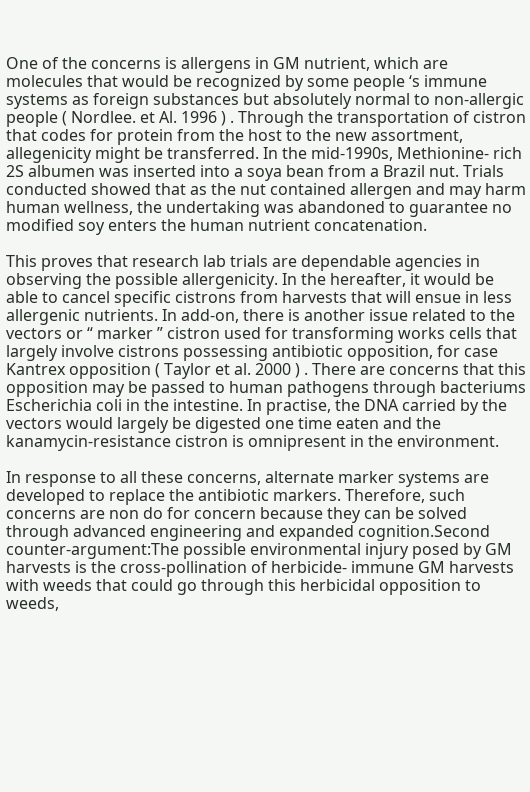One of the concerns is allergens in GM nutrient, which are molecules that would be recognized by some people ‘s immune systems as foreign substances but absolutely normal to non-allergic people ( Nordlee. et Al. 1996 ) . Through the transportation of cistron that codes for protein from the host to the new assortment, allegenicity might be transferred. In the mid-1990s, Methionine- rich 2S albumen was inserted into a soya bean from a Brazil nut. Trials conducted showed that as the nut contained allergen and may harm human wellness, the undertaking was abandoned to guarantee no modified soy enters the human nutrient concatenation.

This proves that research lab trials are dependable agencies in observing the possible allergenicity. In the hereafter, it would be able to cancel specific cistrons from harvests that will ensue in less allergenic nutrients. In add-on, there is another issue related to the vectors or “ marker ” cistron used for transforming works cells that largely involve cistrons possessing antibiotic opposition, for case Kantrex opposition ( Taylor et al. 2000 ) . There are concerns that this opposition may be passed to human pathogens through bacteriums Escherichia coli in the intestine. In practise, the DNA carried by the vectors would largely be digested one time eaten and the kanamycin-resistance cistron is omnipresent in the environment.

In response to all these concerns, alternate marker systems are developed to replace the antibiotic markers. Therefore, such concerns are non do for concern because they can be solved through advanced engineering and expanded cognition.Second counter-argument:The possible environmental injury posed by GM harvests is the cross-pollination of herbicide- immune GM harvests with weeds that could go through this herbicidal opposition to weeds,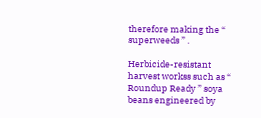therefore making the “ superweeds ” .

Herbicide-resistant harvest workss such as “ Roundup Ready ” soya beans engineered by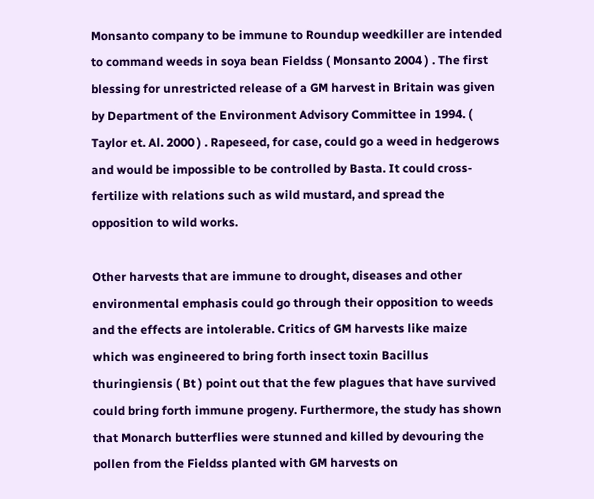Monsanto company to be immune to Roundup weedkiller are intended to command weeds in soya bean Fieldss ( Monsanto 2004 ) . The first blessing for unrestricted release of a GM harvest in Britain was given by Department of the Environment Advisory Committee in 1994. ( Taylor et. Al. 2000 ) . Rapeseed, for case, could go a weed in hedgerows and would be impossible to be controlled by Basta. It could cross-fertilize with relations such as wild mustard, and spread the opposition to wild works.

Other harvests that are immune to drought, diseases and other environmental emphasis could go through their opposition to weeds and the effects are intolerable. Critics of GM harvests like maize which was engineered to bring forth insect toxin Bacillus thuringiensis ( Bt ) point out that the few plagues that have survived could bring forth immune progeny. Furthermore, the study has shown that Monarch butterflies were stunned and killed by devouring the pollen from the Fieldss planted with GM harvests on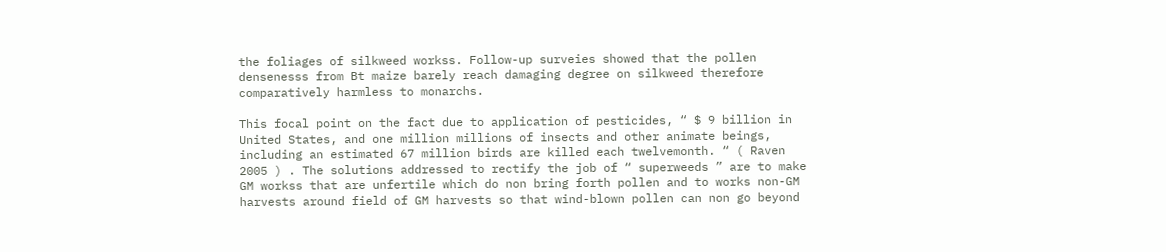the foliages of silkweed workss. Follow-up surveies showed that the pollen densenesss from Bt maize barely reach damaging degree on silkweed therefore comparatively harmless to monarchs.

This focal point on the fact due to application of pesticides, “ $ 9 billion in United States, and one million millions of insects and other animate beings, including an estimated 67 million birds are killed each twelvemonth. “ ( Raven 2005 ) . The solutions addressed to rectify the job of “ superweeds ” are to make GM workss that are unfertile which do non bring forth pollen and to works non-GM harvests around field of GM harvests so that wind-blown pollen can non go beyond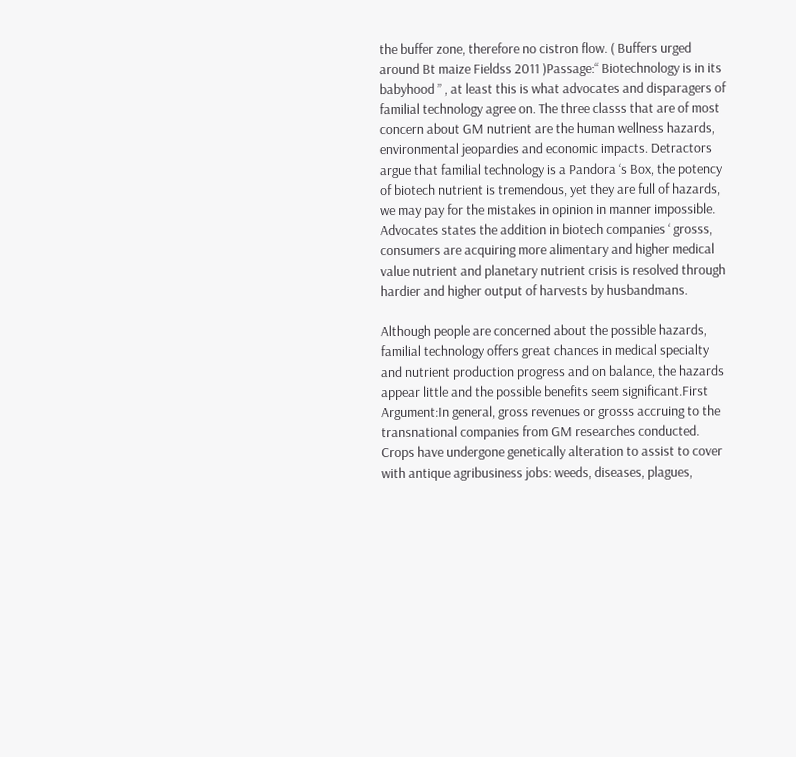the buffer zone, therefore no cistron flow. ( Buffers urged around Bt maize Fieldss 2011 )Passage:“ Biotechnology is in its babyhood ” , at least this is what advocates and disparagers of familial technology agree on. The three classs that are of most concern about GM nutrient are the human wellness hazards, environmental jeopardies and economic impacts. Detractors argue that familial technology is a Pandora ‘s Box, the potency of biotech nutrient is tremendous, yet they are full of hazards, we may pay for the mistakes in opinion in manner impossible. Advocates states the addition in biotech companies ‘ grosss, consumers are acquiring more alimentary and higher medical value nutrient and planetary nutrient crisis is resolved through hardier and higher output of harvests by husbandmans.

Although people are concerned about the possible hazards, familial technology offers great chances in medical specialty and nutrient production progress and on balance, the hazards appear little and the possible benefits seem significant.First Argument:In general, gross revenues or grosss accruing to the transnational companies from GM researches conducted. Crops have undergone genetically alteration to assist to cover with antique agribusiness jobs: weeds, diseases, plagues,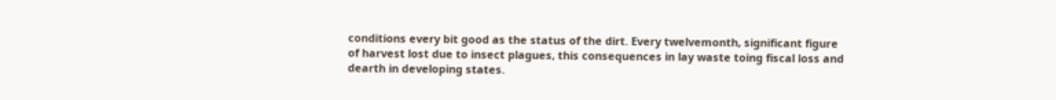conditions every bit good as the status of the dirt. Every twelvemonth, significant figure of harvest lost due to insect plagues, this consequences in lay waste toing fiscal loss and dearth in developing states.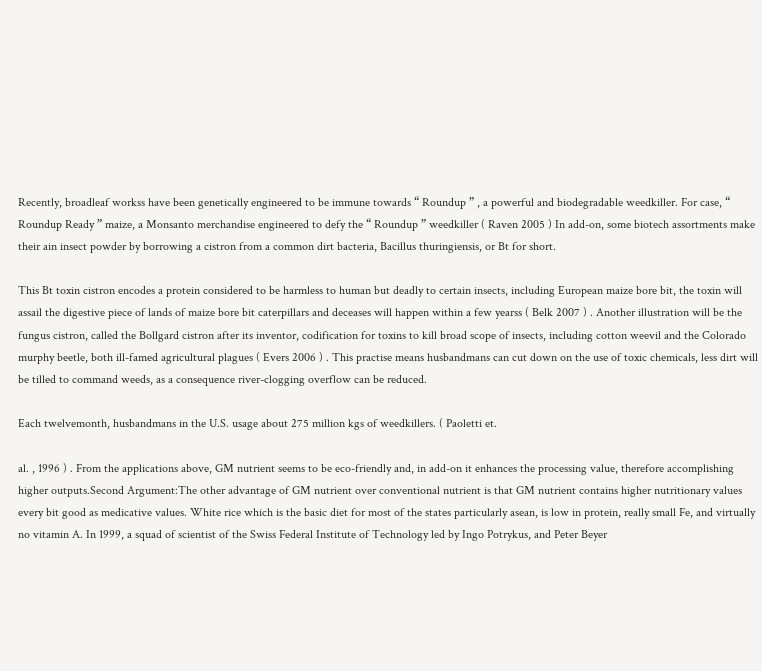Recently, broadleaf workss have been genetically engineered to be immune towards “ Roundup ” , a powerful and biodegradable weedkiller. For case, “ Roundup Ready ” maize, a Monsanto merchandise engineered to defy the “ Roundup ” weedkiller ( Raven 2005 ) In add-on, some biotech assortments make their ain insect powder by borrowing a cistron from a common dirt bacteria, Bacillus thuringiensis, or Bt for short.

This Bt toxin cistron encodes a protein considered to be harmless to human but deadly to certain insects, including European maize bore bit, the toxin will assail the digestive piece of lands of maize bore bit caterpillars and deceases will happen within a few yearss ( Belk 2007 ) . Another illustration will be the fungus cistron, called the Bollgard cistron after its inventor, codification for toxins to kill broad scope of insects, including cotton weevil and the Colorado murphy beetle, both ill-famed agricultural plagues ( Evers 2006 ) . This practise means husbandmans can cut down on the use of toxic chemicals, less dirt will be tilled to command weeds, as a consequence river-clogging overflow can be reduced.

Each twelvemonth, husbandmans in the U.S. usage about 275 million kgs of weedkillers. ( Paoletti et.

al. , 1996 ) . From the applications above, GM nutrient seems to be eco-friendly and, in add-on it enhances the processing value, therefore accomplishing higher outputs.Second Argument:The other advantage of GM nutrient over conventional nutrient is that GM nutrient contains higher nutritionary values every bit good as medicative values. White rice which is the basic diet for most of the states particularly asean, is low in protein, really small Fe, and virtually no vitamin A. In 1999, a squad of scientist of the Swiss Federal Institute of Technology led by Ingo Potrykus, and Peter Beyer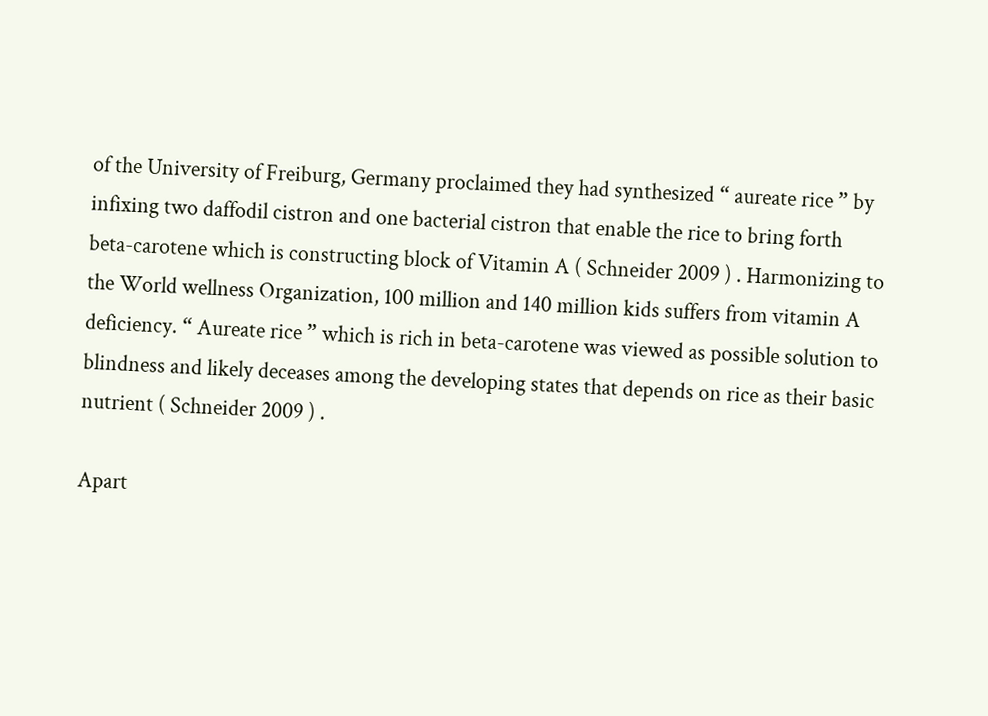of the University of Freiburg, Germany proclaimed they had synthesized “ aureate rice ” by infixing two daffodil cistron and one bacterial cistron that enable the rice to bring forth beta-carotene which is constructing block of Vitamin A ( Schneider 2009 ) . Harmonizing to the World wellness Organization, 100 million and 140 million kids suffers from vitamin A deficiency. “ Aureate rice ” which is rich in beta-carotene was viewed as possible solution to blindness and likely deceases among the developing states that depends on rice as their basic nutrient ( Schneider 2009 ) .

Apart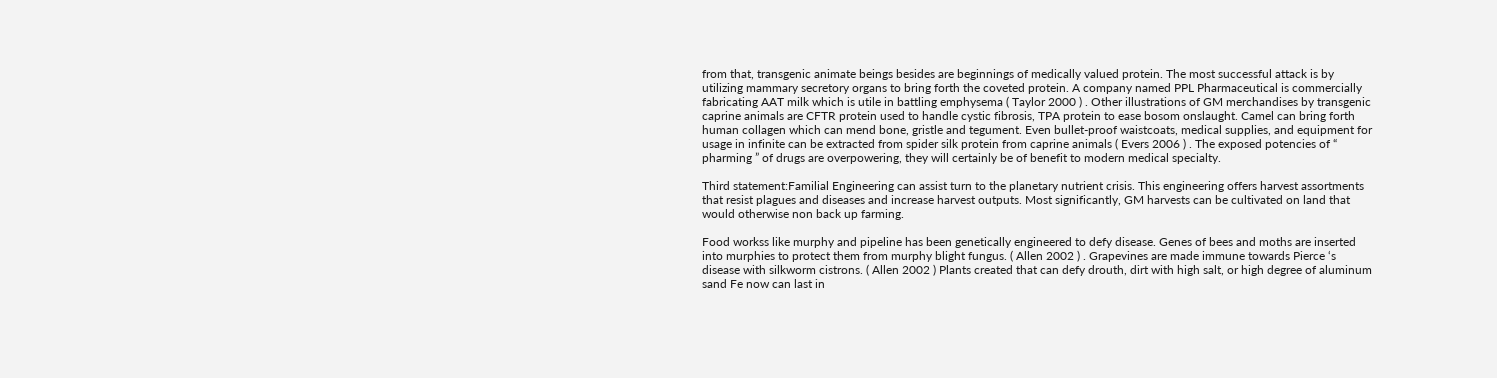from that, transgenic animate beings besides are beginnings of medically valued protein. The most successful attack is by utilizing mammary secretory organs to bring forth the coveted protein. A company named PPL Pharmaceutical is commercially fabricating AAT milk which is utile in battling emphysema ( Taylor 2000 ) . Other illustrations of GM merchandises by transgenic caprine animals are CFTR protein used to handle cystic fibrosis, TPA protein to ease bosom onslaught. Camel can bring forth human collagen which can mend bone, gristle and tegument. Even bullet-proof waistcoats, medical supplies, and equipment for usage in infinite can be extracted from spider silk protein from caprine animals ( Evers 2006 ) . The exposed potencies of “ pharming ” of drugs are overpowering, they will certainly be of benefit to modern medical specialty.

Third statement:Familial Engineering can assist turn to the planetary nutrient crisis. This engineering offers harvest assortments that resist plagues and diseases and increase harvest outputs. Most significantly, GM harvests can be cultivated on land that would otherwise non back up farming.

Food workss like murphy and pipeline has been genetically engineered to defy disease. Genes of bees and moths are inserted into murphies to protect them from murphy blight fungus. ( Allen 2002 ) . Grapevines are made immune towards Pierce ‘s disease with silkworm cistrons. ( Allen 2002 ) Plants created that can defy drouth, dirt with high salt, or high degree of aluminum sand Fe now can last in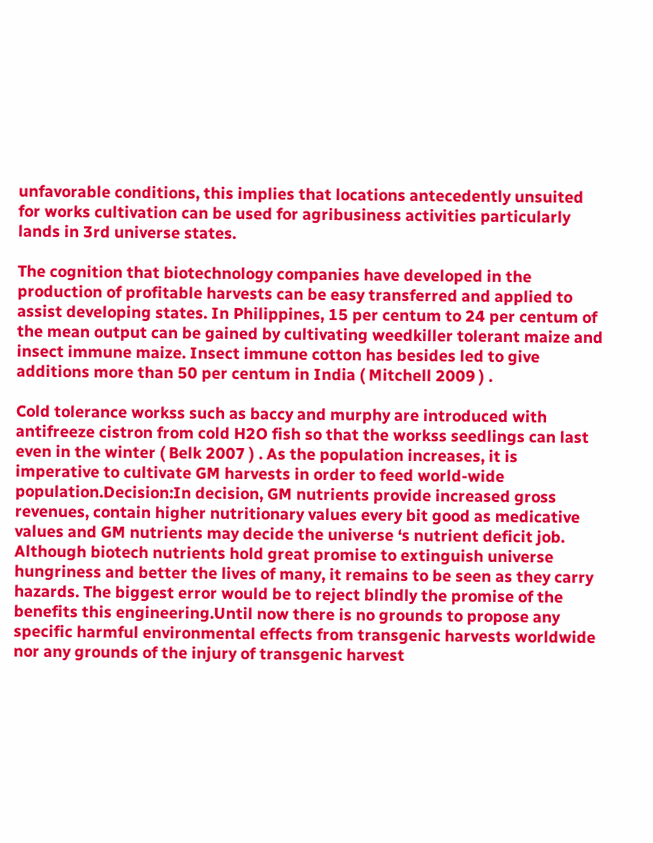unfavorable conditions, this implies that locations antecedently unsuited for works cultivation can be used for agribusiness activities particularly lands in 3rd universe states.

The cognition that biotechnology companies have developed in the production of profitable harvests can be easy transferred and applied to assist developing states. In Philippines, 15 per centum to 24 per centum of the mean output can be gained by cultivating weedkiller tolerant maize and insect immune maize. Insect immune cotton has besides led to give additions more than 50 per centum in India ( Mitchell 2009 ) .

Cold tolerance workss such as baccy and murphy are introduced with antifreeze cistron from cold H2O fish so that the workss seedlings can last even in the winter ( Belk 2007 ) . As the population increases, it is imperative to cultivate GM harvests in order to feed world-wide population.Decision:In decision, GM nutrients provide increased gross revenues, contain higher nutritionary values every bit good as medicative values and GM nutrients may decide the universe ‘s nutrient deficit job. Although biotech nutrients hold great promise to extinguish universe hungriness and better the lives of many, it remains to be seen as they carry hazards. The biggest error would be to reject blindly the promise of the benefits this engineering.Until now there is no grounds to propose any specific harmful environmental effects from transgenic harvests worldwide nor any grounds of the injury of transgenic harvest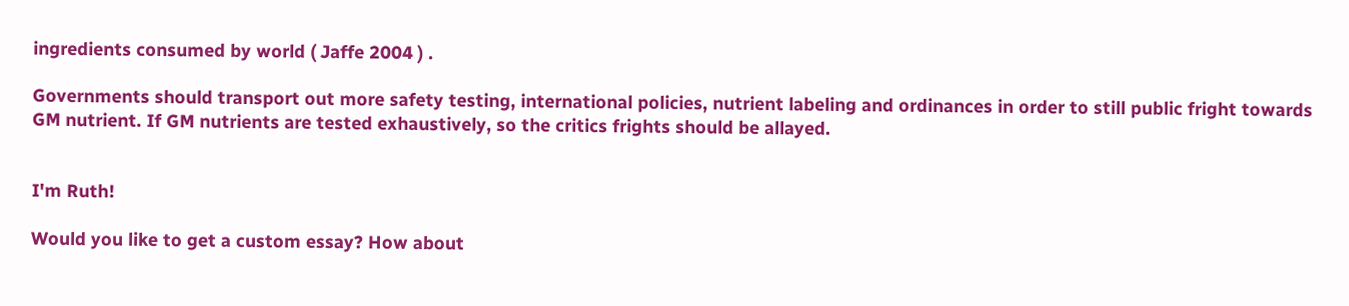ingredients consumed by world ( Jaffe 2004 ) .

Governments should transport out more safety testing, international policies, nutrient labeling and ordinances in order to still public fright towards GM nutrient. If GM nutrients are tested exhaustively, so the critics frights should be allayed.


I'm Ruth!

Would you like to get a custom essay? How about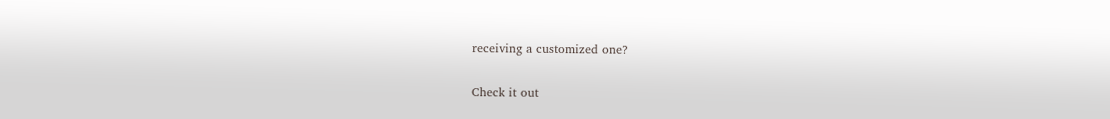receiving a customized one?

Check it out